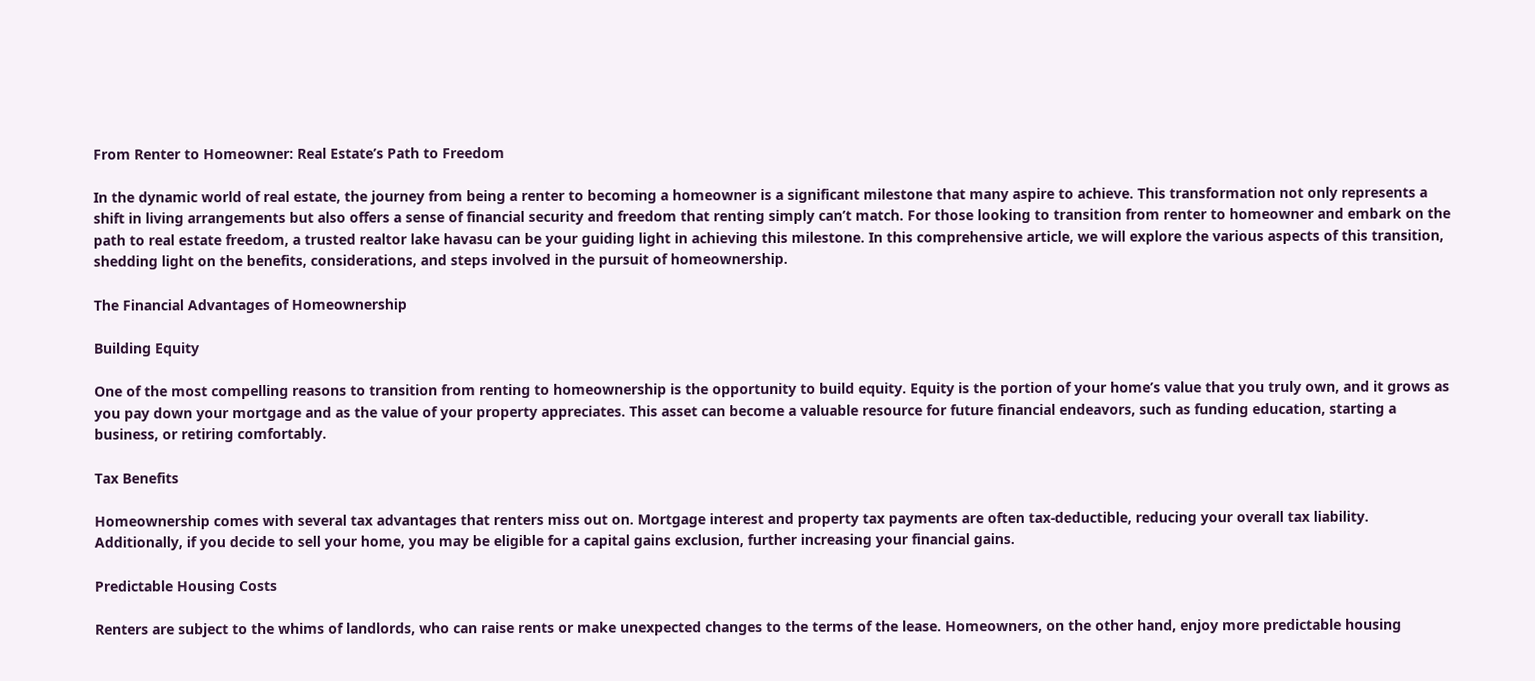From Renter to Homeowner: Real Estate’s Path to Freedom

In the dynamic world of real estate, the journey from being a renter to becoming a homeowner is a significant milestone that many aspire to achieve. This transformation not only represents a shift in living arrangements but also offers a sense of financial security and freedom that renting simply can’t match. For those looking to transition from renter to homeowner and embark on the path to real estate freedom, a trusted realtor lake havasu can be your guiding light in achieving this milestone. In this comprehensive article, we will explore the various aspects of this transition, shedding light on the benefits, considerations, and steps involved in the pursuit of homeownership.

The Financial Advantages of Homeownership

Building Equity

One of the most compelling reasons to transition from renting to homeownership is the opportunity to build equity. Equity is the portion of your home’s value that you truly own, and it grows as you pay down your mortgage and as the value of your property appreciates. This asset can become a valuable resource for future financial endeavors, such as funding education, starting a business, or retiring comfortably.

Tax Benefits

Homeownership comes with several tax advantages that renters miss out on. Mortgage interest and property tax payments are often tax-deductible, reducing your overall tax liability. Additionally, if you decide to sell your home, you may be eligible for a capital gains exclusion, further increasing your financial gains.

Predictable Housing Costs

Renters are subject to the whims of landlords, who can raise rents or make unexpected changes to the terms of the lease. Homeowners, on the other hand, enjoy more predictable housing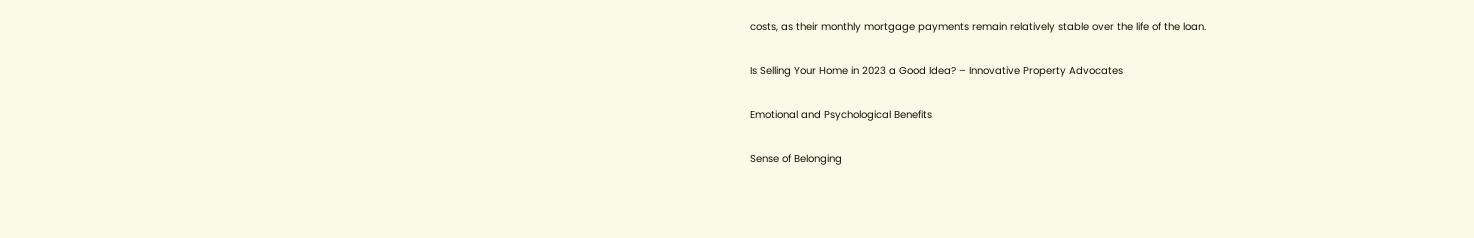costs, as their monthly mortgage payments remain relatively stable over the life of the loan.

Is Selling Your Home in 2023 a Good Idea? – Innovative Property Advocates

Emotional and Psychological Benefits

Sense of Belonging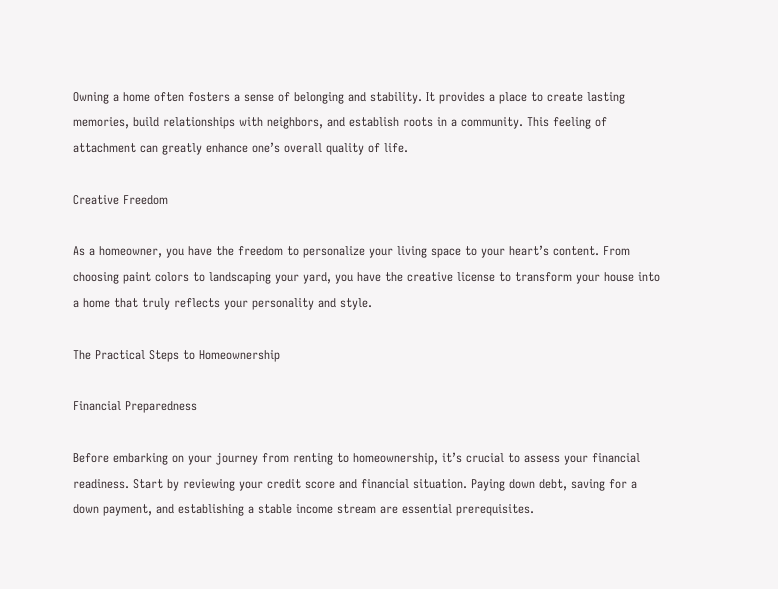Owning a home often fosters a sense of belonging and stability. It provides a place to create lasting memories, build relationships with neighbors, and establish roots in a community. This feeling of attachment can greatly enhance one’s overall quality of life.

Creative Freedom

As a homeowner, you have the freedom to personalize your living space to your heart’s content. From choosing paint colors to landscaping your yard, you have the creative license to transform your house into a home that truly reflects your personality and style.

The Practical Steps to Homeownership

Financial Preparedness

Before embarking on your journey from renting to homeownership, it’s crucial to assess your financial readiness. Start by reviewing your credit score and financial situation. Paying down debt, saving for a down payment, and establishing a stable income stream are essential prerequisites.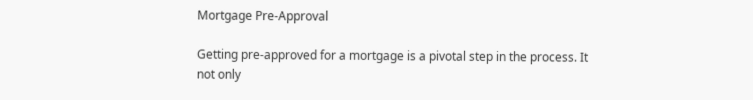Mortgage Pre-Approval

Getting pre-approved for a mortgage is a pivotal step in the process. It not only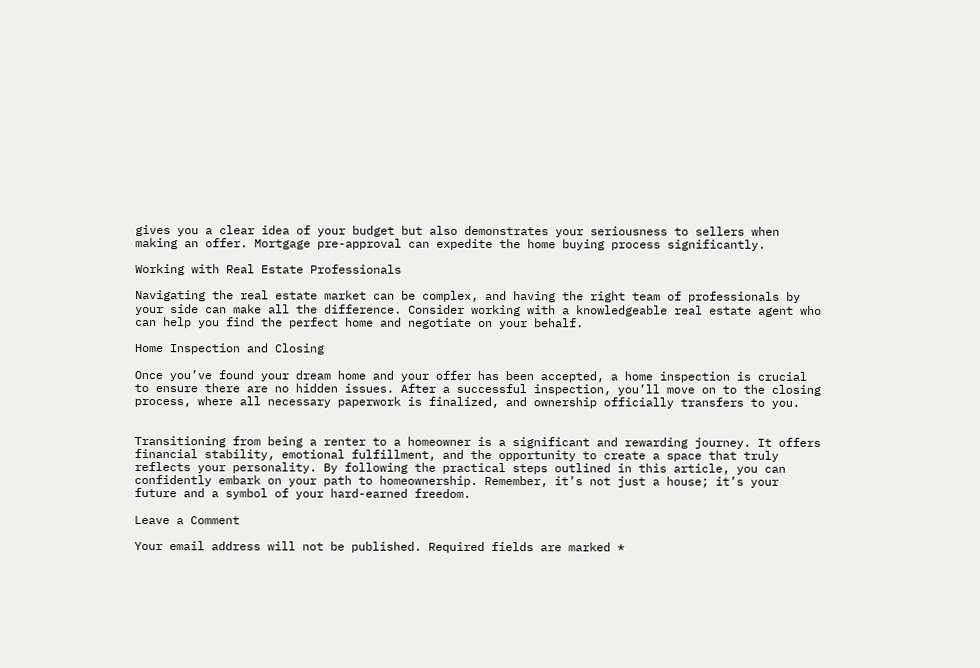gives you a clear idea of your budget but also demonstrates your seriousness to sellers when making an offer. Mortgage pre-approval can expedite the home buying process significantly.

Working with Real Estate Professionals

Navigating the real estate market can be complex, and having the right team of professionals by your side can make all the difference. Consider working with a knowledgeable real estate agent who can help you find the perfect home and negotiate on your behalf.

Home Inspection and Closing

Once you’ve found your dream home and your offer has been accepted, a home inspection is crucial to ensure there are no hidden issues. After a successful inspection, you’ll move on to the closing process, where all necessary paperwork is finalized, and ownership officially transfers to you.


Transitioning from being a renter to a homeowner is a significant and rewarding journey. It offers financial stability, emotional fulfillment, and the opportunity to create a space that truly reflects your personality. By following the practical steps outlined in this article, you can confidently embark on your path to homeownership. Remember, it’s not just a house; it’s your future and a symbol of your hard-earned freedom.

Leave a Comment

Your email address will not be published. Required fields are marked *